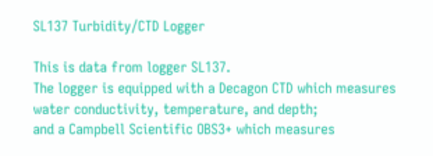SL137 Turbidity/CTD Logger

This is data from logger SL137.
The logger is equipped with a Decagon CTD which measures water conductivity, temperature, and depth;
and a Campbell Scientific OBS3+ which measures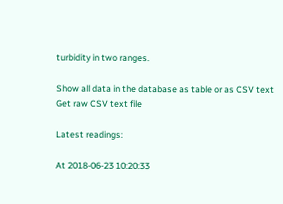turbidity in two ranges.

Show all data in the database as table or as CSV text
Get raw CSV text file

Latest readings:

At 2018-06-23 10:20:33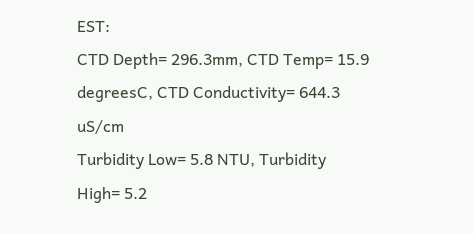EST:
CTD Depth= 296.3mm, CTD Temp= 15.9 degreesC, CTD Conductivity= 644.3 uS/cm
Turbidity Low= 5.8 NTU, Turbidity High= 5.2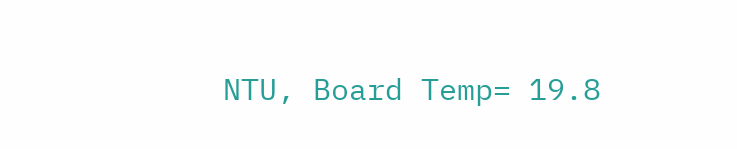NTU, Board Temp= 19.8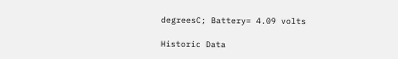degreesC; Battery= 4.09 volts

Historic Data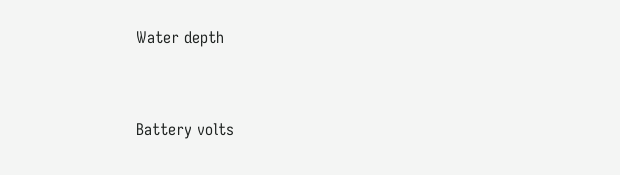Water depth


Battery volts